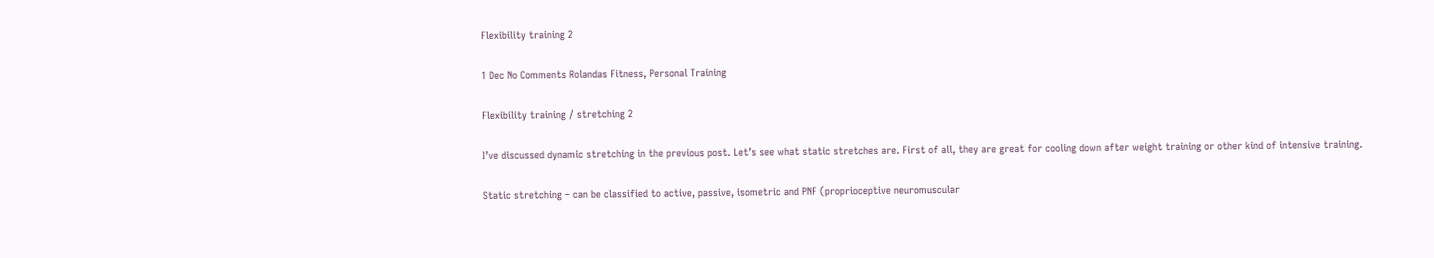Flexibility training 2

1 Dec No Comments Rolandas Fitness, Personal Training

Flexibility training / stretching 2

I’ve discussed dynamic stretching in the previous post. Let’s see what static stretches are. First of all, they are great for cooling down after weight training or other kind of intensive training.

Static stretching – can be classified to active, passive, isometric and PNF (proprioceptive neuromuscular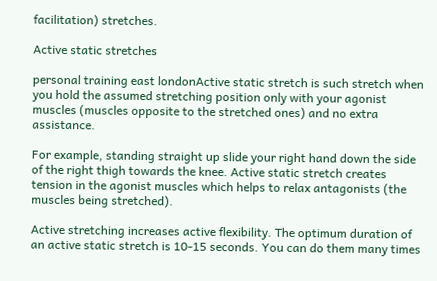facilitation) stretches.

Active static stretches

personal training east londonActive static stretch is such stretch when you hold the assumed stretching position only with your agonist muscles (muscles opposite to the stretched ones) and no extra assistance.

For example, standing straight up slide your right hand down the side of the right thigh towards the knee. Active static stretch creates tension in the agonist muscles which helps to relax antagonists (the muscles being stretched).

Active stretching increases active flexibility. The optimum duration of an active static stretch is 10-15 seconds. You can do them many times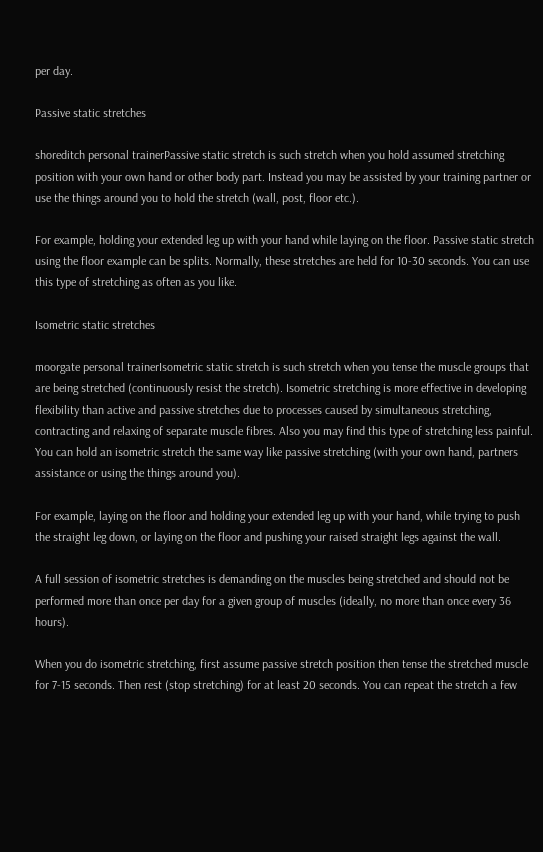per day.

Passive static stretches

shoreditch personal trainerPassive static stretch is such stretch when you hold assumed stretching position with your own hand or other body part. Instead you may be assisted by your training partner or use the things around you to hold the stretch (wall, post, floor etc.).

For example, holding your extended leg up with your hand while laying on the floor. Passive static stretch using the floor example can be splits. Normally, these stretches are held for 10-30 seconds. You can use this type of stretching as often as you like.

Isometric static stretches

moorgate personal trainerIsometric static stretch is such stretch when you tense the muscle groups that are being stretched (continuously resist the stretch). Isometric stretching is more effective in developing flexibility than active and passive stretches due to processes caused by simultaneous stretching, contracting and relaxing of separate muscle fibres. Also you may find this type of stretching less painful. You can hold an isometric stretch the same way like passive stretching (with your own hand, partners assistance or using the things around you).

For example, laying on the floor and holding your extended leg up with your hand, while trying to push the straight leg down, or laying on the floor and pushing your raised straight legs against the wall.

A full session of isometric stretches is demanding on the muscles being stretched and should not be performed more than once per day for a given group of muscles (ideally, no more than once every 36 hours).

When you do isometric stretching, first assume passive stretch position then tense the stretched muscle for 7-15 seconds. Then rest (stop stretching) for at least 20 seconds. You can repeat the stretch a few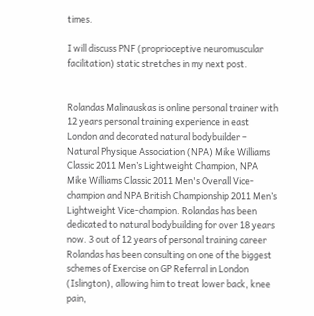times.

I will discuss PNF (proprioceptive neuromuscular facilitation) static stretches in my next post.


Rolandas Malinauskas is online personal trainer with 12 years personal training experience in east London and decorated natural bodybuilder – Natural Physique Association (NPA) Mike Williams Classic 2011 Men’s Lightweight Champion, NPA Mike Williams Classic 2011 Men's Overall Vice-champion and NPA British Championship 2011 Men’s Lightweight Vice-champion. Rolandas has been dedicated to natural bodybuilding for over 18 years now. 3 out of 12 years of personal training career Rolandas has been consulting on one of the biggest schemes of Exercise on GP Referral in London (Islington), allowing him to treat lower back, knee pain,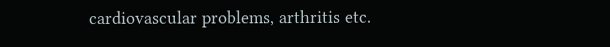cardiovascular problems, arthritis etc.